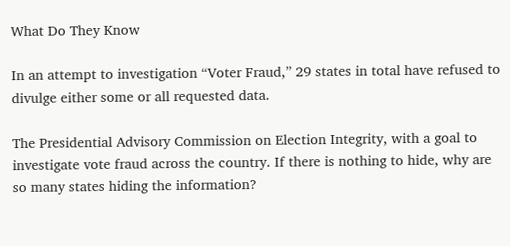What Do They Know

In an attempt to investigation “Voter Fraud,” 29 states in total have refused to divulge either some or all requested data.

The Presidential Advisory Commission on Election Integrity, with a goal to investigate vote fraud across the country. If there is nothing to hide, why are so many states hiding the information?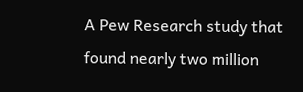A Pew Research study that found nearly two million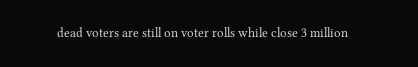dead voters are still on voter rolls while close 3 million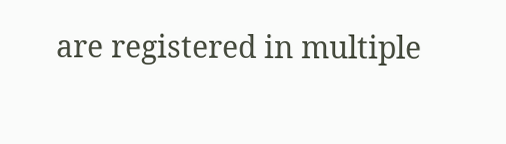are registered in multiple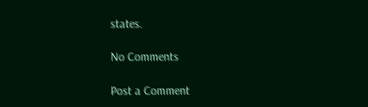states.

No Comments

Post a Comment